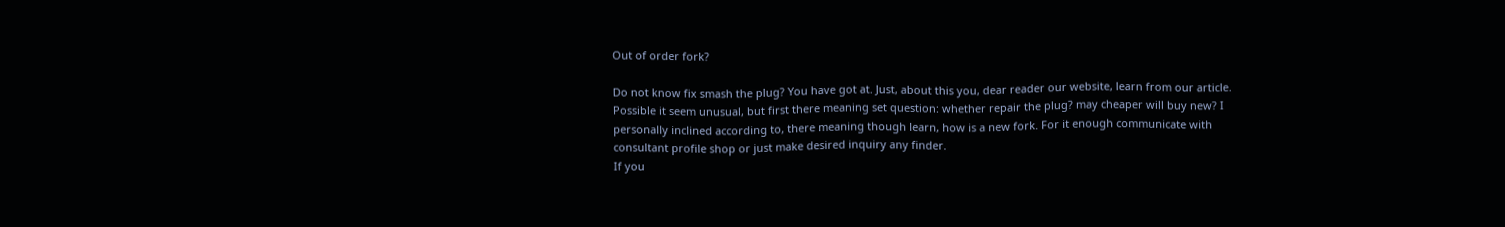Out of order fork?

Do not know fix smash the plug? You have got at. Just, about this you, dear reader our website, learn from our article.
Possible it seem unusual, but first there meaning set question: whether repair the plug? may cheaper will buy new? I personally inclined according to, there meaning though learn, how is a new fork. For it enough communicate with consultant profile shop or just make desired inquiry any finder.
If you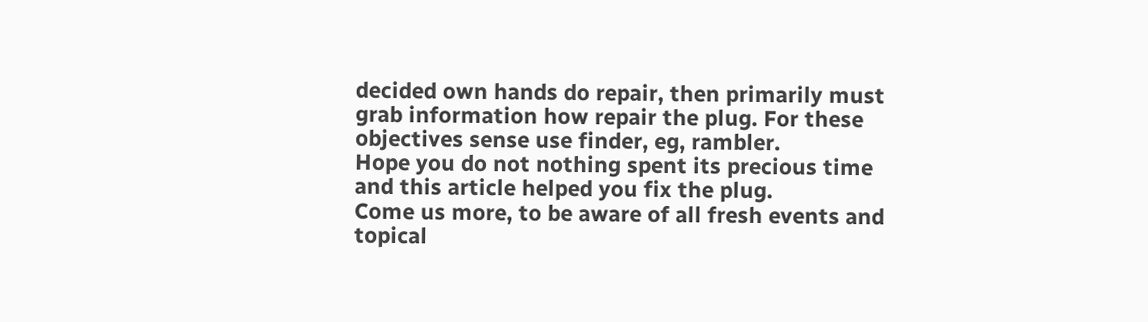decided own hands do repair, then primarily must grab information how repair the plug. For these objectives sense use finder, eg, rambler.
Hope you do not nothing spent its precious time and this article helped you fix the plug.
Come us more, to be aware of all fresh events and topical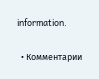information.

  • Комментарии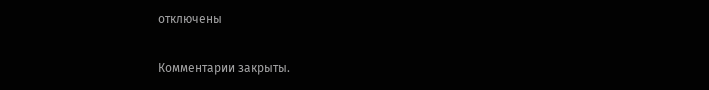отключены

Комментарии закрыты.